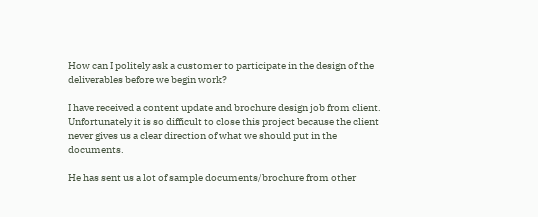How can I politely ask a customer to participate in the design of the deliverables before we begin work?

I have received a content update and brochure design job from client. Unfortunately it is so difficult to close this project because the client never gives us a clear direction of what we should put in the documents.

He has sent us a lot of sample documents/brochure from other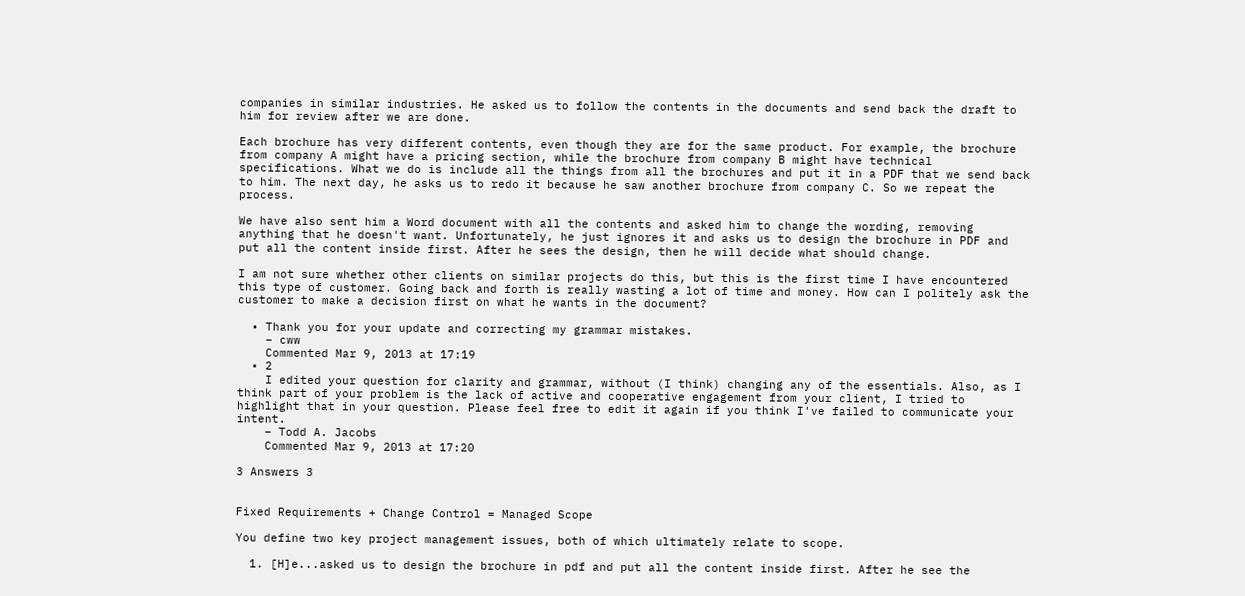companies in similar industries. He asked us to follow the contents in the documents and send back the draft to him for review after we are done.

Each brochure has very different contents, even though they are for the same product. For example, the brochure from company A might have a pricing section, while the brochure from company B might have technical specifications. What we do is include all the things from all the brochures and put it in a PDF that we send back to him. The next day, he asks us to redo it because he saw another brochure from company C. So we repeat the process.

We have also sent him a Word document with all the contents and asked him to change the wording, removing anything that he doesn't want. Unfortunately, he just ignores it and asks us to design the brochure in PDF and put all the content inside first. After he sees the design, then he will decide what should change.

I am not sure whether other clients on similar projects do this, but this is the first time I have encountered this type of customer. Going back and forth is really wasting a lot of time and money. How can I politely ask the customer to make a decision first on what he wants in the document?

  • Thank you for your update and correcting my grammar mistakes.
    – cww
    Commented Mar 9, 2013 at 17:19
  • 2
    I edited your question for clarity and grammar, without (I think) changing any of the essentials. Also, as I think part of your problem is the lack of active and cooperative engagement from your client, I tried to highlight that in your question. Please feel free to edit it again if you think I've failed to communicate your intent.
    – Todd A. Jacobs
    Commented Mar 9, 2013 at 17:20

3 Answers 3


Fixed Requirements + Change Control = Managed Scope

You define two key project management issues, both of which ultimately relate to scope.

  1. [H]e...asked us to design the brochure in pdf and put all the content inside first. After he see the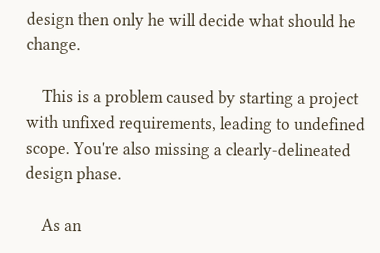design then only he will decide what should he change.

    This is a problem caused by starting a project with unfixed requirements, leading to undefined scope. You're also missing a clearly-delineated design phase.

    As an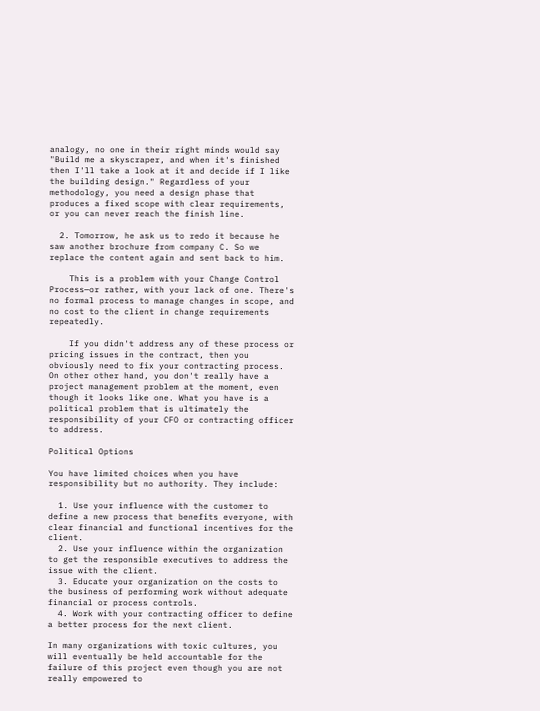analogy, no one in their right minds would say "Build me a skyscraper, and when it's finished then I'll take a look at it and decide if I like the building design." Regardless of your methodology, you need a design phase that produces a fixed scope with clear requirements, or you can never reach the finish line.

  2. Tomorrow, he ask us to redo it because he saw another brochure from company C. So we replace the content again and sent back to him.

    This is a problem with your Change Control Process—or rather, with your lack of one. There's no formal process to manage changes in scope, and no cost to the client in change requirements repeatedly.

    If you didn't address any of these process or pricing issues in the contract, then you obviously need to fix your contracting process. On other other hand, you don't really have a project management problem at the moment, even though it looks like one. What you have is a political problem that is ultimately the responsibility of your CFO or contracting officer to address.

Political Options

You have limited choices when you have responsibility but no authority. They include:

  1. Use your influence with the customer to define a new process that benefits everyone, with clear financial and functional incentives for the client.
  2. Use your influence within the organization to get the responsible executives to address the issue with the client.
  3. Educate your organization on the costs to the business of performing work without adequate financial or process controls.
  4. Work with your contracting officer to define a better process for the next client.

In many organizations with toxic cultures, you will eventually be held accountable for the failure of this project even though you are not really empowered to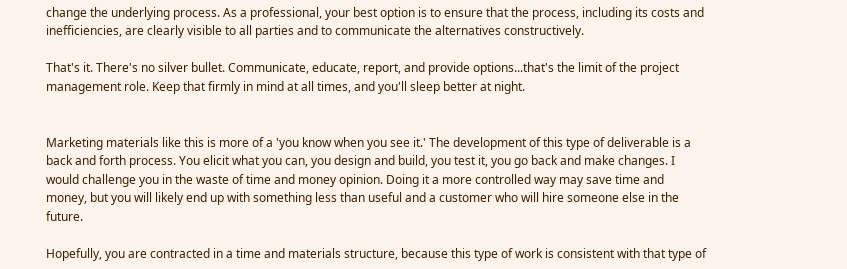change the underlying process. As a professional, your best option is to ensure that the process, including its costs and inefficiencies, are clearly visible to all parties and to communicate the alternatives constructively.

That's it. There's no silver bullet. Communicate, educate, report, and provide options...that's the limit of the project management role. Keep that firmly in mind at all times, and you'll sleep better at night.


Marketing materials like this is more of a 'you know when you see it.' The development of this type of deliverable is a back and forth process. You elicit what you can, you design and build, you test it, you go back and make changes. I would challenge you in the waste of time and money opinion. Doing it a more controlled way may save time and money, but you will likely end up with something less than useful and a customer who will hire someone else in the future.

Hopefully, you are contracted in a time and materials structure, because this type of work is consistent with that type of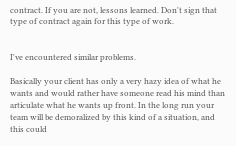contract. If you are not, lessons learned. Don't sign that type of contract again for this type of work.


I've encountered similar problems.

Basically your client has only a very hazy idea of what he wants and would rather have someone read his mind than articulate what he wants up front. In the long run your team will be demoralized by this kind of a situation, and this could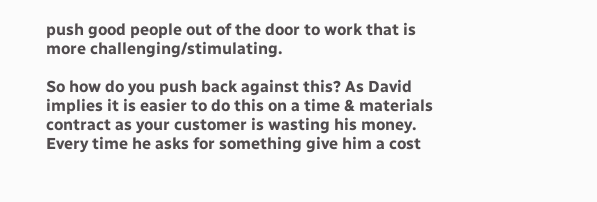push good people out of the door to work that is more challenging/stimulating.

So how do you push back against this? As David implies it is easier to do this on a time & materials contract as your customer is wasting his money. Every time he asks for something give him a cost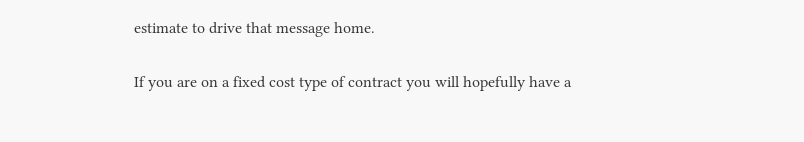estimate to drive that message home.

If you are on a fixed cost type of contract you will hopefully have a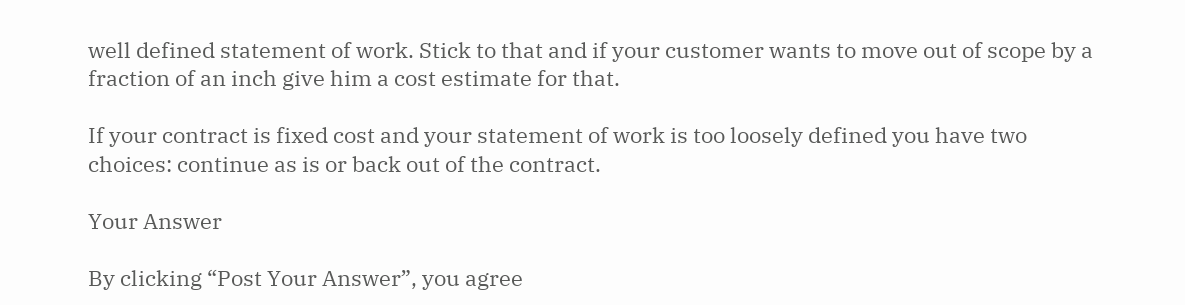well defined statement of work. Stick to that and if your customer wants to move out of scope by a fraction of an inch give him a cost estimate for that.

If your contract is fixed cost and your statement of work is too loosely defined you have two choices: continue as is or back out of the contract.

Your Answer

By clicking “Post Your Answer”, you agree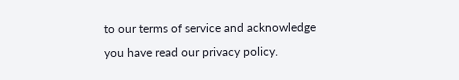to our terms of service and acknowledge you have read our privacy policy.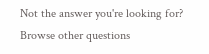Not the answer you're looking for? Browse other questions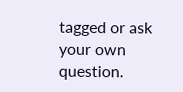tagged or ask your own question.